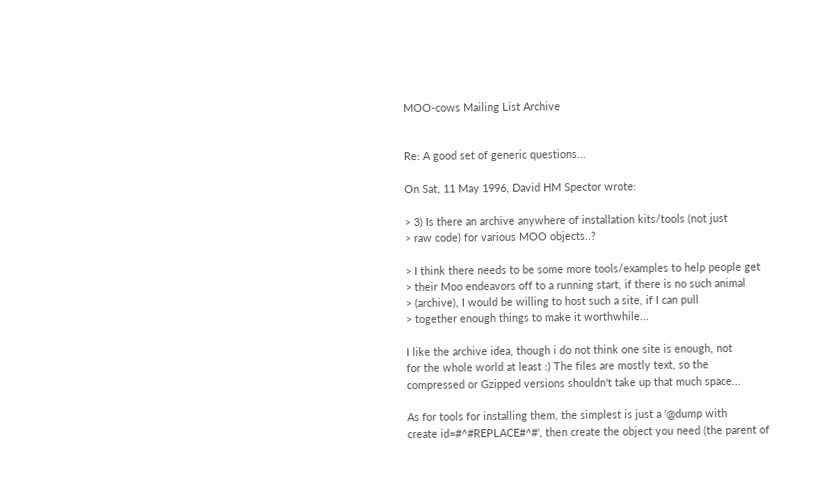MOO-cows Mailing List Archive


Re: A good set of generic questions...

On Sat, 11 May 1996, David HM Spector wrote:

> 3) Is there an archive anywhere of installation kits/tools (not just
> raw code) for various MOO objects..?

> I think there needs to be some more tools/examples to help people get
> their Moo endeavors off to a running start, if there is no such animal
> (archive), I would be willing to host such a site, if I can pull
> together enough things to make it worthwhile...

I like the archive idea, though i do not think one site is enough, not
for the whole world at least :) The files are mostly text, so the
compressed or Gzipped versions shouldn't take up that much space...

As for tools for installing them, the simplest is just a '@dump with
create id=#^#REPLACE#^#', then create the object you need (the parent of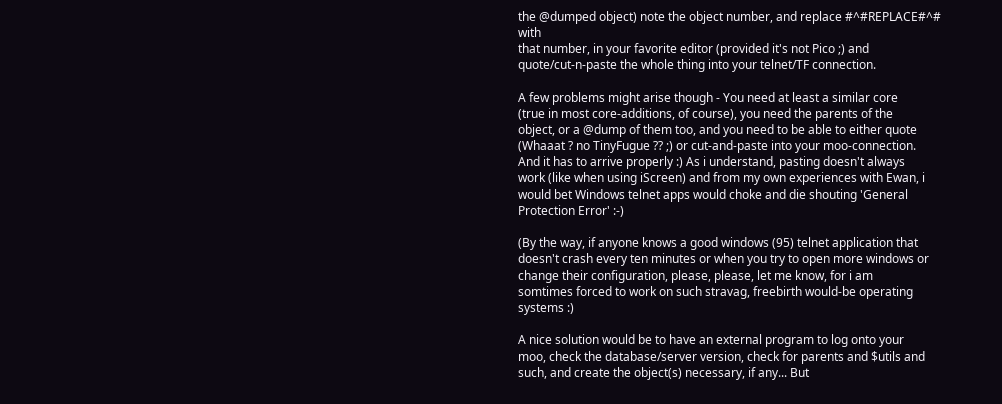the @dumped object) note the object number, and replace #^#REPLACE#^# with
that number, in your favorite editor (provided it's not Pico ;) and
quote/cut-n-paste the whole thing into your telnet/TF connection.

A few problems might arise though - You need at least a similar core
(true in most core-additions, of course), you need the parents of the
object, or a @dump of them too, and you need to be able to either quote
(Whaaat ? no TinyFugue ?? ;) or cut-and-paste into your moo-connection.
And it has to arrive properly :) As i understand, pasting doesn't always
work (like when using iScreen) and from my own experiences with Ewan, i
would bet Windows telnet apps would choke and die shouting 'General
Protection Error' :-)

(By the way, if anyone knows a good windows (95) telnet application that
doesn't crash every ten minutes or when you try to open more windows or
change their configuration, please, please, let me know, for i am
somtimes forced to work on such stravag, freebirth would-be operating
systems :)

A nice solution would be to have an external program to log onto your
moo, check the database/server version, check for parents and $utils and
such, and create the object(s) necessary, if any... But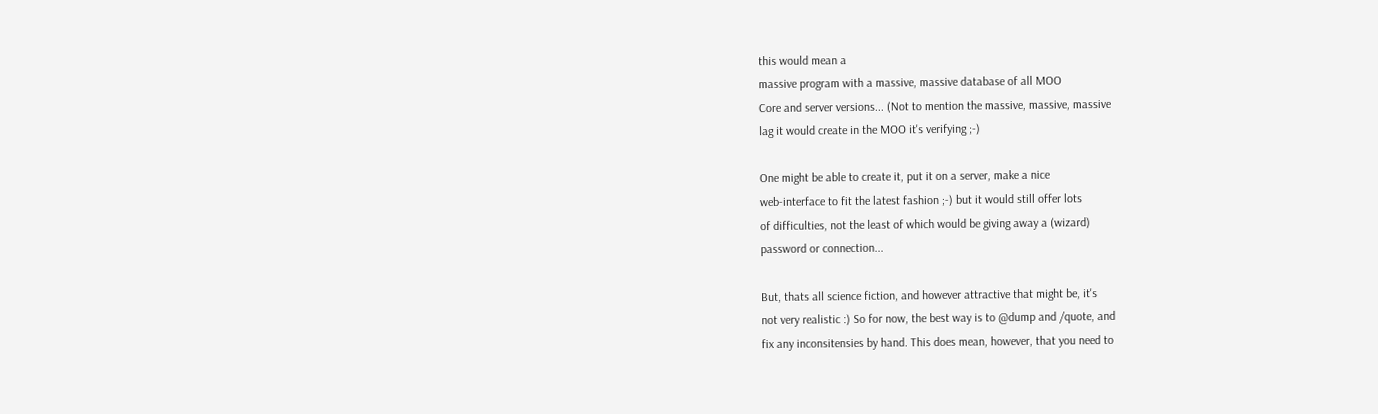this would mean a
massive program with a massive, massive database of all MOO
Core and server versions... (Not to mention the massive, massive, massive
lag it would create in the MOO it's verifying ;-)

One might be able to create it, put it on a server, make a nice
web-interface to fit the latest fashion ;-) but it would still offer lots
of difficulties, not the least of which would be giving away a (wizard)
password or connection...

But, thats all science fiction, and however attractive that might be, it's
not very realistic :) So for now, the best way is to @dump and /quote, and
fix any inconsitensies by hand. This does mean, however, that you need to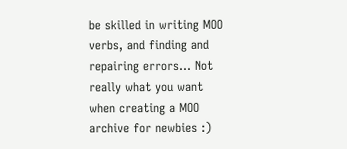be skilled in writing MOO verbs, and finding and repairing errors... Not
really what you want when creating a MOO archive for newbies :)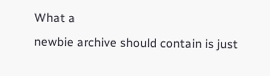What a
newbie archive should contain is just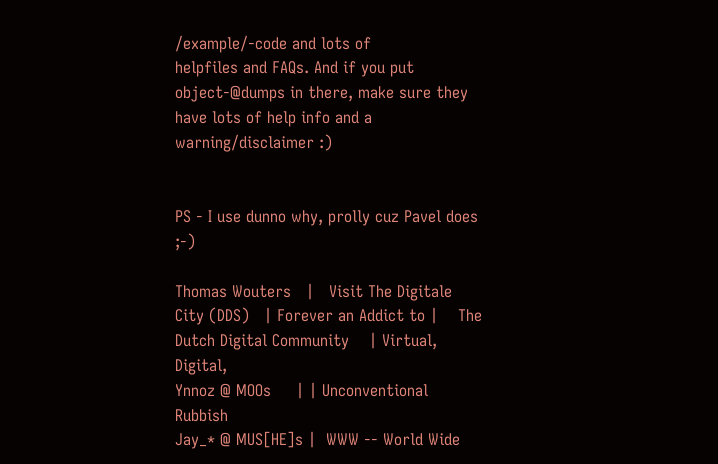/example/-code and lots of
helpfiles and FAQs. And if you put object-@dumps in there, make sure they
have lots of help info and a warning/disclaimer :)


PS - I use dunno why, prolly cuz Pavel does ;-)

Thomas Wouters   |   Visit The Digitale City (DDS)   | Forever an Addict to |    The Dutch Digital Community    | Virtual, Digital,
Ynnoz @ MOOs     | | Unconventional Rubbish
Jay_* @ MUS[HE]s |  WWW -- World Wide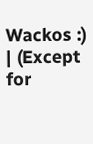Wackos :)      | (Except for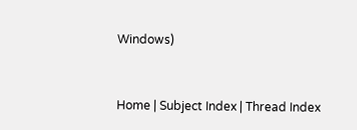Windows)


Home | Subject Index | Thread Index